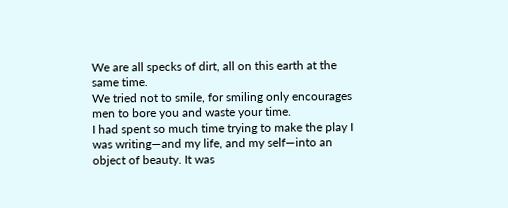We are all specks of dirt, all on this earth at the same time.
We tried not to smile, for smiling only encourages men to bore you and waste your time.
I had spent so much time trying to make the play I was writing—and my life, and my self—into an object of beauty. It was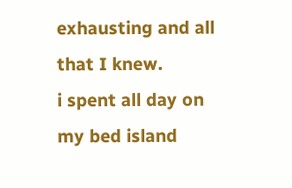exhausting and all that I knew.
i spent all day on my bed island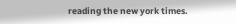reading the new york times.